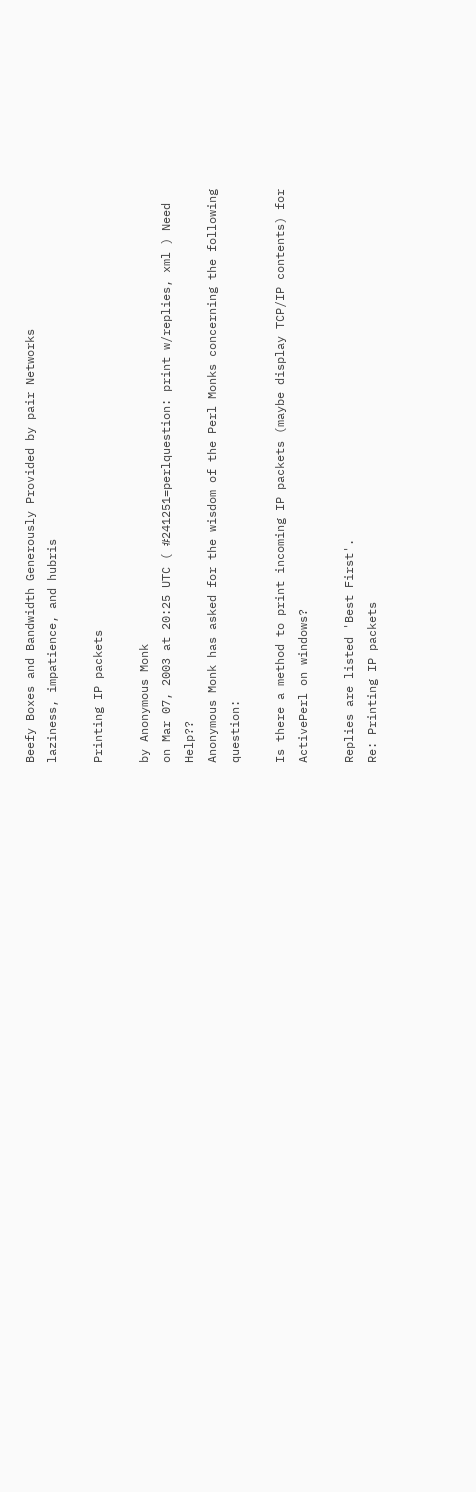Beefy Boxes and Bandwidth Generously Provided by pair Networks
laziness, impatience, and hubris

Printing IP packets

by Anonymous Monk
on Mar 07, 2003 at 20:25 UTC ( #241251=perlquestion: print w/replies, xml ) Need Help??
Anonymous Monk has asked for the wisdom of the Perl Monks concerning the following question:

Is there a method to print incoming IP packets (maybe display TCP/IP contents) for ActivePerl on windows?

Replies are listed 'Best First'.
Re: Printing IP packets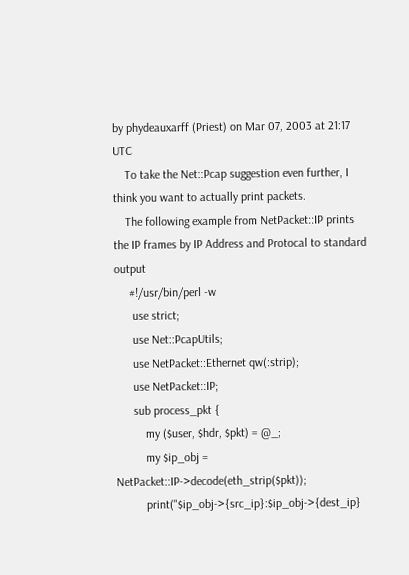by phydeauxarff (Priest) on Mar 07, 2003 at 21:17 UTC
    To take the Net::Pcap suggestion even further, I think you want to actually print packets.
    The following example from NetPacket::IP prints the IP frames by IP Address and Protocal to standard output
     #!/usr/bin/perl -w
      use strict;
      use Net::PcapUtils;
      use NetPacket::Ethernet qw(:strip);
      use NetPacket::IP;
      sub process_pkt {
          my ($user, $hdr, $pkt) = @_;
          my $ip_obj = NetPacket::IP->decode(eth_strip($pkt));
          print("$ip_obj->{src_ip}:$ip_obj->{dest_ip}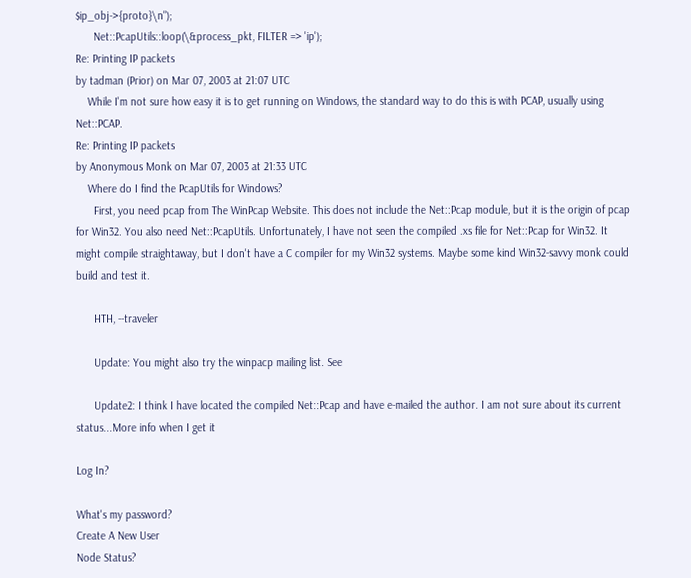$ip_obj->{proto}\n");
      Net::PcapUtils::loop(\&process_pkt, FILTER => 'ip');
Re: Printing IP packets
by tadman (Prior) on Mar 07, 2003 at 21:07 UTC
    While I'm not sure how easy it is to get running on Windows, the standard way to do this is with PCAP, usually using Net::PCAP.
Re: Printing IP packets
by Anonymous Monk on Mar 07, 2003 at 21:33 UTC
    Where do I find the PcapUtils for Windows?
      First, you need pcap from The WinPcap Website. This does not include the Net::Pcap module, but it is the origin of pcap for Win32. You also need Net::PcapUtils. Unfortunately, I have not seen the compiled .xs file for Net::Pcap for Win32. It might compile straightaway, but I don't have a C compiler for my Win32 systems. Maybe some kind Win32-savvy monk could build and test it.

      HTH, --traveler

      Update: You might also try the winpacp mailing list. See

      Update2: I think I have located the compiled Net::Pcap and have e-mailed the author. I am not sure about its current status...More info when I get it

Log In?

What's my password?
Create A New User
Node Status?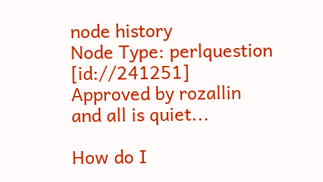node history
Node Type: perlquestion [id://241251]
Approved by rozallin
and all is quiet...

How do I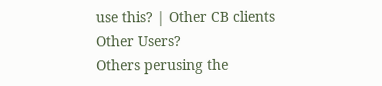use this? | Other CB clients
Other Users?
Others perusing the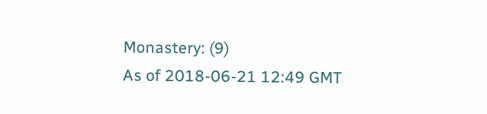Monastery: (9)
As of 2018-06-21 12:49 GMT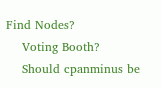Find Nodes?
    Voting Booth?
    Should cpanminus be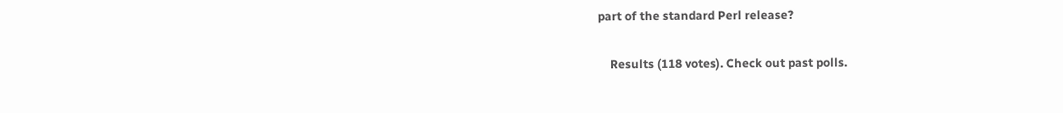part of the standard Perl release?

    Results (118 votes). Check out past polls.